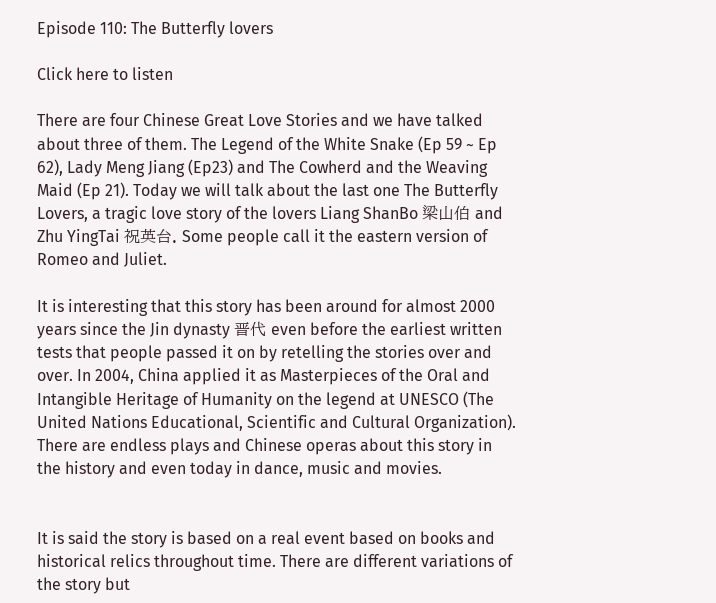Episode 110: The Butterfly lovers

Click here to listen

There are four Chinese Great Love Stories and we have talked about three of them. The Legend of the White Snake (Ep 59 ~ Ep 62), Lady Meng Jiang (Ep23) and The Cowherd and the Weaving Maid (Ep 21). Today we will talk about the last one The Butterfly Lovers, a tragic love story of the lovers Liang ShanBo 梁山伯 and Zhu YingTai 祝英台. Some people call it the eastern version of Romeo and Juliet.

It is interesting that this story has been around for almost 2000 years since the Jin dynasty 晋代 even before the earliest written tests that people passed it on by retelling the stories over and over. In 2004, China applied it as Masterpieces of the Oral and Intangible Heritage of Humanity on the legend at UNESCO (The United Nations Educational, Scientific and Cultural Organization). There are endless plays and Chinese operas about this story in the history and even today in dance, music and movies.


It is said the story is based on a real event based on books and historical relics throughout time. There are different variations of the story but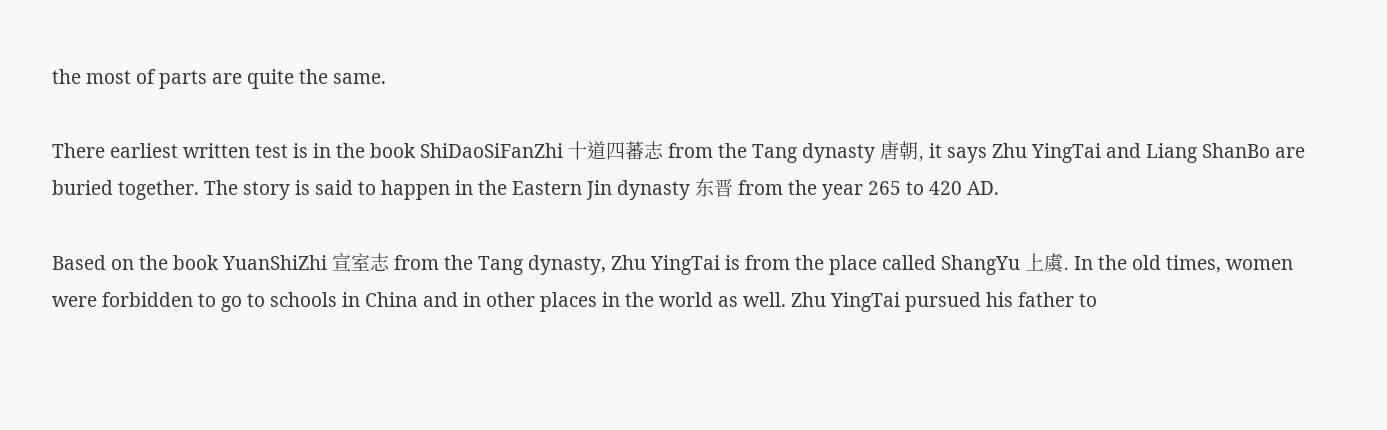the most of parts are quite the same.

There earliest written test is in the book ShiDaoSiFanZhi 十道四蕃志 from the Tang dynasty 唐朝, it says Zhu YingTai and Liang ShanBo are buried together. The story is said to happen in the Eastern Jin dynasty 东晋 from the year 265 to 420 AD.

Based on the book YuanShiZhi 宣室志 from the Tang dynasty, Zhu YingTai is from the place called ShangYu 上虞. In the old times, women were forbidden to go to schools in China and in other places in the world as well. Zhu YingTai pursued his father to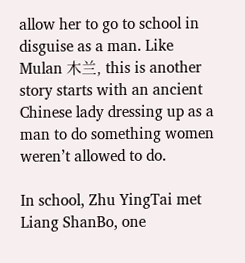allow her to go to school in disguise as a man. Like Mulan 木兰, this is another story starts with an ancient Chinese lady dressing up as a man to do something women weren’t allowed to do.

In school, Zhu YingTai met Liang ShanBo, one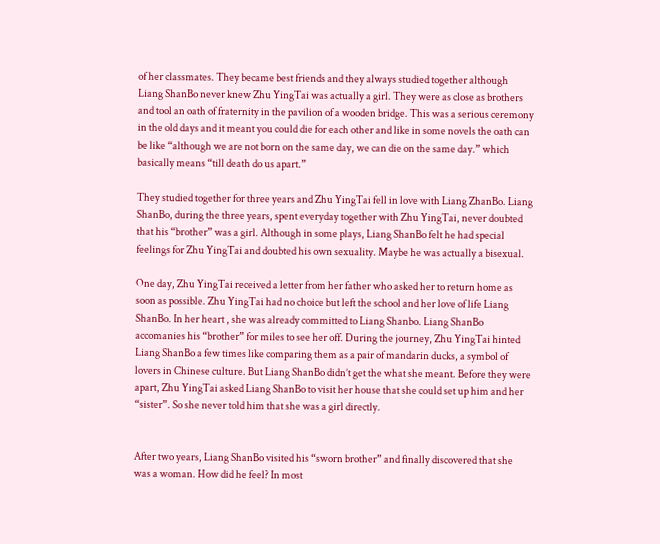of her classmates. They became best friends and they always studied together although Liang ShanBo never knew Zhu YingTai was actually a girl. They were as close as brothers and tool an oath of fraternity in the pavilion of a wooden bridge. This was a serious ceremony in the old days and it meant you could die for each other and like in some novels the oath can be like “although we are not born on the same day, we can die on the same day.” which basically means “till death do us apart.”

They studied together for three years and Zhu YingTai fell in love with Liang ZhanBo. Liang ShanBo, during the three years, spent everyday together with Zhu YingTai, never doubted that his “brother” was a girl. Although in some plays, Liang ShanBo felt he had special feelings for Zhu YingTai and doubted his own sexuality. Maybe he was actually a bisexual.

One day, Zhu YingTai received a letter from her father who asked her to return home as soon as possible. Zhu YingTai had no choice but left the school and her love of life Liang ShanBo. In her heart , she was already committed to Liang Shanbo. Liang ShanBo accomanies his “brother” for miles to see her off. During the journey, Zhu YingTai hinted Liang ShanBo a few times like comparing them as a pair of mandarin ducks, a symbol of lovers in Chinese culture. But Liang ShanBo didn’t get the what she meant. Before they were apart, Zhu YingTai asked Liang ShanBo to visit her house that she could set up him and her “sister”. So she never told him that she was a girl directly.


After two years, Liang ShanBo visited his “sworn brother” and finally discovered that she was a woman. How did he feel? In most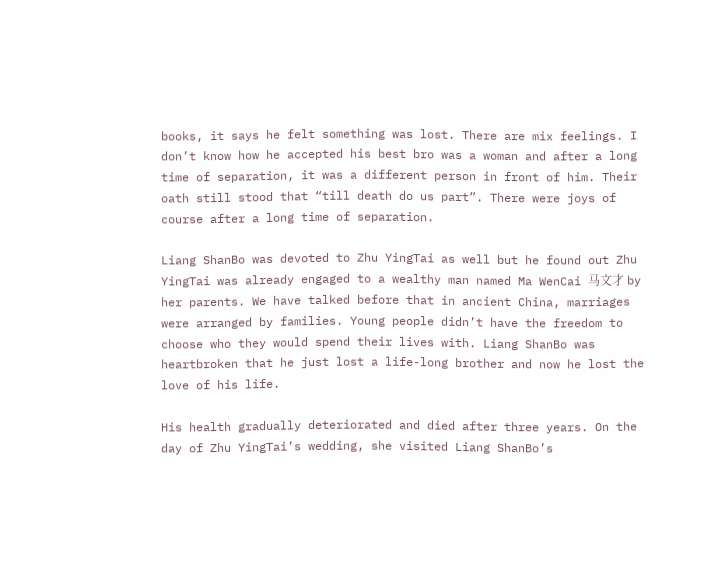books, it says he felt something was lost. There are mix feelings. I don’t know how he accepted his best bro was a woman and after a long time of separation, it was a different person in front of him. Their oath still stood that “till death do us part”. There were joys of course after a long time of separation.

Liang ShanBo was devoted to Zhu YingTai as well but he found out Zhu YingTai was already engaged to a wealthy man named Ma WenCai 马文才 by her parents. We have talked before that in ancient China, marriages were arranged by families. Young people didn’t have the freedom to choose who they would spend their lives with. Liang ShanBo was heartbroken that he just lost a life-long brother and now he lost the love of his life.

His health gradually deteriorated and died after three years. On the day of Zhu YingTai’s wedding, she visited Liang ShanBo’s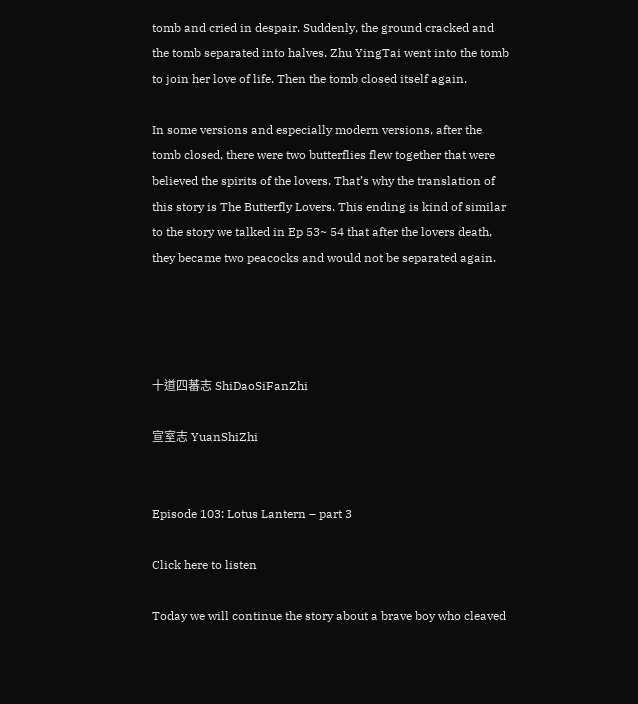tomb and cried in despair. Suddenly, the ground cracked and the tomb separated into halves. Zhu YingTai went into the tomb to join her love of life. Then the tomb closed itself again.

In some versions and especially modern versions, after the tomb closed, there were two butterflies flew together that were believed the spirits of the lovers. That’s why the translation of this story is The Butterfly Lovers. This ending is kind of similar to the story we talked in Ep 53~ 54 that after the lovers death, they became two peacocks and would not be separated again.




十道四蕃志 ShiDaoSiFanZhi

宣室志 YuanShiZhi


Episode 103: Lotus Lantern – part 3

Click here to listen

Today we will continue the story about a brave boy who cleaved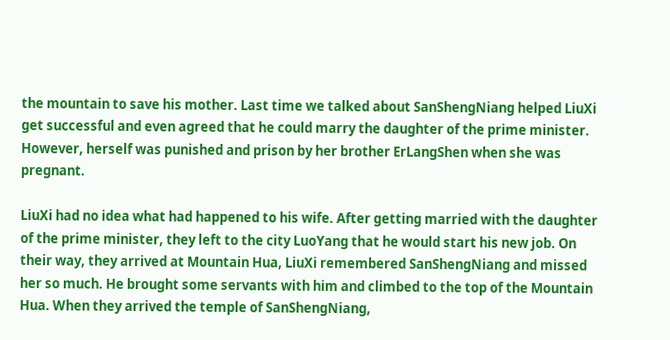the mountain to save his mother. Last time we talked about SanShengNiang helped LiuXi get successful and even agreed that he could marry the daughter of the prime minister. However, herself was punished and prison by her brother ErLangShen when she was pregnant.

LiuXi had no idea what had happened to his wife. After getting married with the daughter of the prime minister, they left to the city LuoYang that he would start his new job. On their way, they arrived at Mountain Hua, LiuXi remembered SanShengNiang and missed her so much. He brought some servants with him and climbed to the top of the Mountain Hua. When they arrived the temple of SanShengNiang,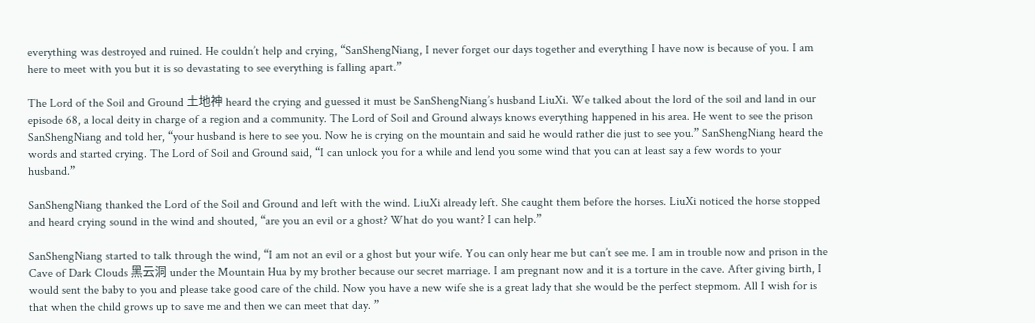everything was destroyed and ruined. He couldn’t help and crying, “SanShengNiang, I never forget our days together and everything I have now is because of you. I am here to meet with you but it is so devastating to see everything is falling apart.”

The Lord of the Soil and Ground 土地神 heard the crying and guessed it must be SanShengNiang’s husband LiuXi. We talked about the lord of the soil and land in our episode 68, a local deity in charge of a region and a community. The Lord of Soil and Ground always knows everything happened in his area. He went to see the prison SanShengNiang and told her, “your husband is here to see you. Now he is crying on the mountain and said he would rather die just to see you.” SanShengNiang heard the words and started crying. The Lord of Soil and Ground said, “I can unlock you for a while and lend you some wind that you can at least say a few words to your husband.”

SanShengNiang thanked the Lord of the Soil and Ground and left with the wind. LiuXi already left. She caught them before the horses. LiuXi noticed the horse stopped and heard crying sound in the wind and shouted, “are you an evil or a ghost? What do you want? I can help.”

SanShengNiang started to talk through the wind, “I am not an evil or a ghost but your wife. You can only hear me but can’t see me. I am in trouble now and prison in the Cave of Dark Clouds 黑云洞 under the Mountain Hua by my brother because our secret marriage. I am pregnant now and it is a torture in the cave. After giving birth, I would sent the baby to you and please take good care of the child. Now you have a new wife she is a great lady that she would be the perfect stepmom. All I wish for is that when the child grows up to save me and then we can meet that day. ”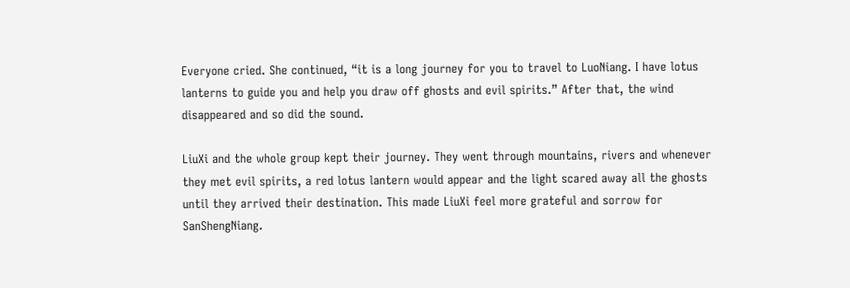Everyone cried. She continued, “it is a long journey for you to travel to LuoNiang. I have lotus lanterns to guide you and help you draw off ghosts and evil spirits.” After that, the wind disappeared and so did the sound.

LiuXi and the whole group kept their journey. They went through mountains, rivers and whenever they met evil spirits, a red lotus lantern would appear and the light scared away all the ghosts until they arrived their destination. This made LiuXi feel more grateful and sorrow for SanShengNiang.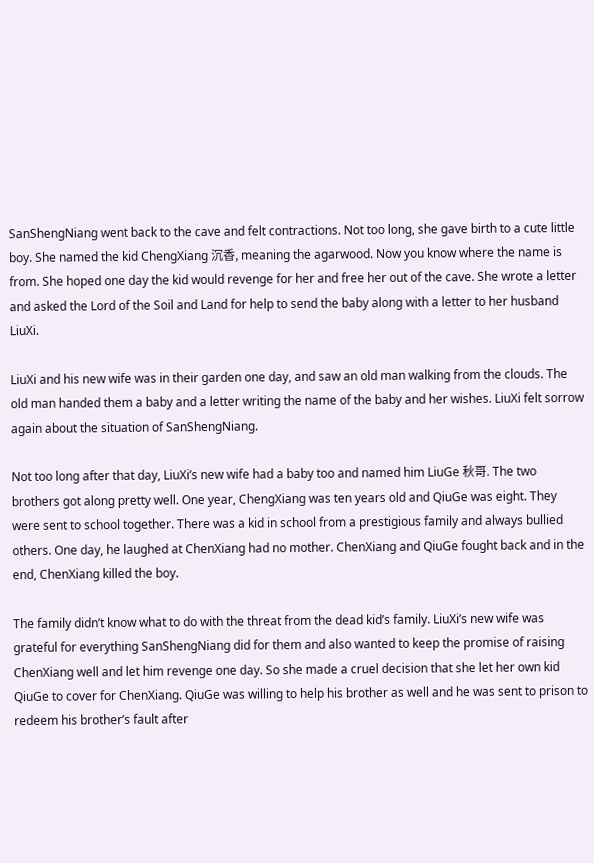SanShengNiang went back to the cave and felt contractions. Not too long, she gave birth to a cute little boy. She named the kid ChengXiang 沉香, meaning the agarwood. Now you know where the name is from. She hoped one day the kid would revenge for her and free her out of the cave. She wrote a letter and asked the Lord of the Soil and Land for help to send the baby along with a letter to her husband LiuXi.

LiuXi and his new wife was in their garden one day, and saw an old man walking from the clouds. The old man handed them a baby and a letter writing the name of the baby and her wishes. LiuXi felt sorrow again about the situation of SanShengNiang.

Not too long after that day, LiuXi’s new wife had a baby too and named him LiuGe 秋哥. The two brothers got along pretty well. One year, ChengXiang was ten years old and QiuGe was eight. They were sent to school together. There was a kid in school from a prestigious family and always bullied others. One day, he laughed at ChenXiang had no mother. ChenXiang and QiuGe fought back and in the end, ChenXiang killed the boy.

The family didn’t know what to do with the threat from the dead kid’s family. LiuXi’s new wife was grateful for everything SanShengNiang did for them and also wanted to keep the promise of raising ChenXiang well and let him revenge one day. So she made a cruel decision that she let her own kid QiuGe to cover for ChenXiang. QiuGe was willing to help his brother as well and he was sent to prison to redeem his brother’s fault after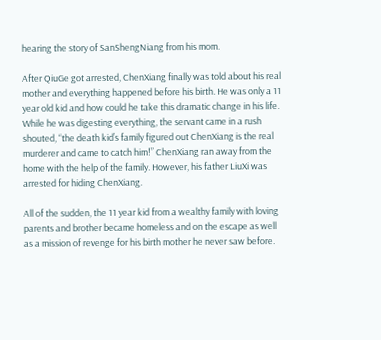hearing the story of SanShengNiang from his mom.

After QiuGe got arrested, ChenXiang finally was told about his real mother and everything happened before his birth. He was only a 11 year old kid and how could he take this dramatic change in his life. While he was digesting everything, the servant came in a rush shouted, “the death kid’s family figured out ChenXiang is the real murderer and came to catch him!” ChenXiang ran away from the home with the help of the family. However, his father LiuXi was arrested for hiding ChenXiang.

All of the sudden, the 11 year kid from a wealthy family with loving parents and brother became homeless and on the escape as well as a mission of revenge for his birth mother he never saw before.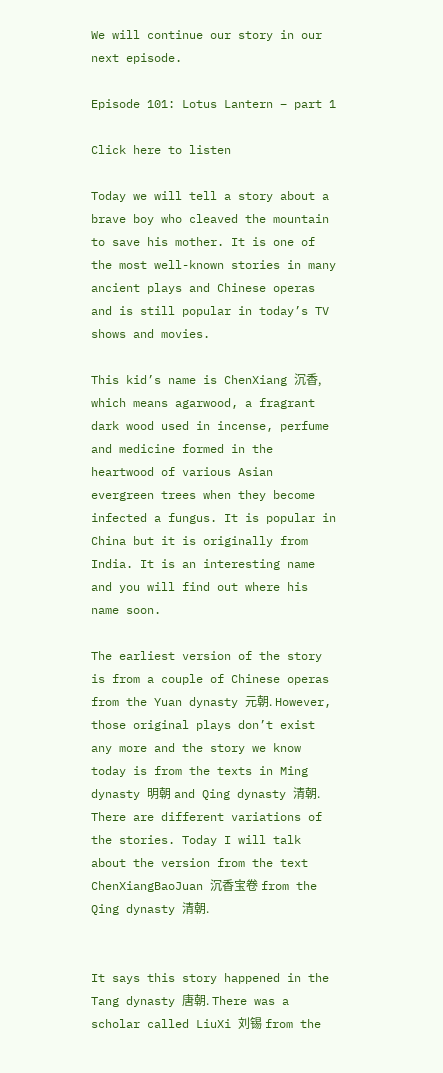We will continue our story in our next episode.

Episode 101: Lotus Lantern – part 1

Click here to listen

Today we will tell a story about a brave boy who cleaved the mountain to save his mother. It is one of the most well-known stories in many ancient plays and Chinese operas and is still popular in today’s TV shows and movies.

This kid’s name is ChenXiang 沉香, which means agarwood, a fragrant dark wood used in incense, perfume and medicine formed in the heartwood of various Asian evergreen trees when they become infected a fungus. It is popular in China but it is originally from India. It is an interesting name and you will find out where his name soon.

The earliest version of the story is from a couple of Chinese operas from the Yuan dynasty 元朝. However, those original plays don’t exist any more and the story we know today is from the texts in Ming dynasty 明朝 and Qing dynasty 清朝. There are different variations of the stories. Today I will talk about the version from the text ChenXiangBaoJuan 沉香宝卷 from the Qing dynasty 清朝.


It says this story happened in the Tang dynasty 唐朝. There was a scholar called LiuXi 刘锡 from the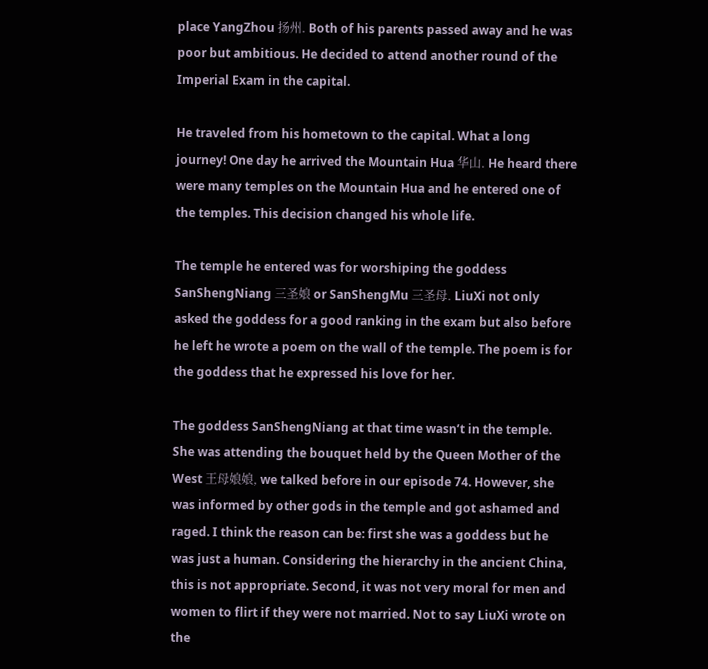place YangZhou 扬州. Both of his parents passed away and he was poor but ambitious. He decided to attend another round of the Imperial Exam in the capital.

He traveled from his hometown to the capital. What a long journey! One day he arrived the Mountain Hua 华山. He heard there were many temples on the Mountain Hua and he entered one of the temples. This decision changed his whole life.

The temple he entered was for worshiping the goddess SanShengNiang 三圣娘 or SanShengMu 三圣母. LiuXi not only asked the goddess for a good ranking in the exam but also before he left he wrote a poem on the wall of the temple. The poem is for the goddess that he expressed his love for her.

The goddess SanShengNiang at that time wasn’t in the temple. She was attending the bouquet held by the Queen Mother of the West 王母娘娘, we talked before in our episode 74. However, she was informed by other gods in the temple and got ashamed and raged. I think the reason can be: first she was a goddess but he was just a human. Considering the hierarchy in the ancient China, this is not appropriate. Second, it was not very moral for men and women to flirt if they were not married. Not to say LiuXi wrote on the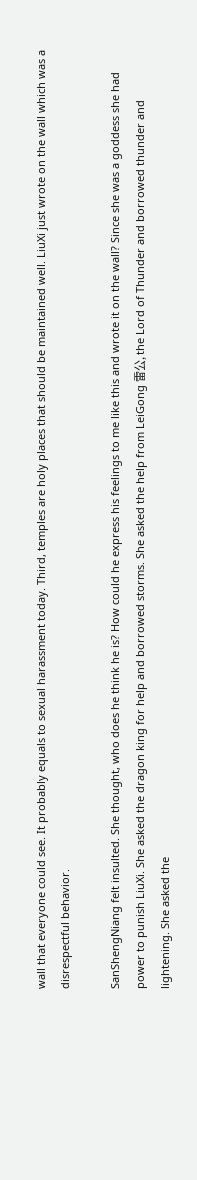wall that everyone could see. It probably equals to sexual harassment today. Third, temples are holy places that should be maintained well. LiuXi just wrote on the wall which was a disrespectful behavior.

SanShengNiang felt insulted. She thought, who does he think he is? How could he express his feelings to me like this and wrote it on the wall? Since she was a goddess she had power to punish LiuXi. She asked the dragon king for help and borrowed storms. She asked the help from LeiGong 雷公, the Lord of Thunder and borrowed thunder and lightening. She asked the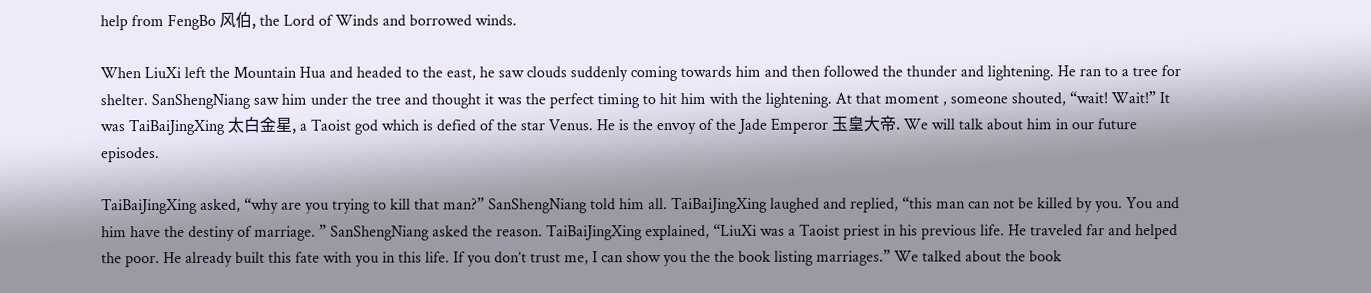help from FengBo 风伯, the Lord of Winds and borrowed winds.

When LiuXi left the Mountain Hua and headed to the east, he saw clouds suddenly coming towards him and then followed the thunder and lightening. He ran to a tree for shelter. SanShengNiang saw him under the tree and thought it was the perfect timing to hit him with the lightening. At that moment , someone shouted, “wait! Wait!” It was TaiBaiJingXing 太白金星, a Taoist god which is defied of the star Venus. He is the envoy of the Jade Emperor 玉皇大帝. We will talk about him in our future episodes.

TaiBaiJingXing asked, “why are you trying to kill that man?” SanShengNiang told him all. TaiBaiJingXing laughed and replied, “this man can not be killed by you. You and him have the destiny of marriage. ” SanShengNiang asked the reason. TaiBaiJingXing explained, “LiuXi was a Taoist priest in his previous life. He traveled far and helped the poor. He already built this fate with you in this life. If you don’t trust me, I can show you the the book listing marriages.” We talked about the book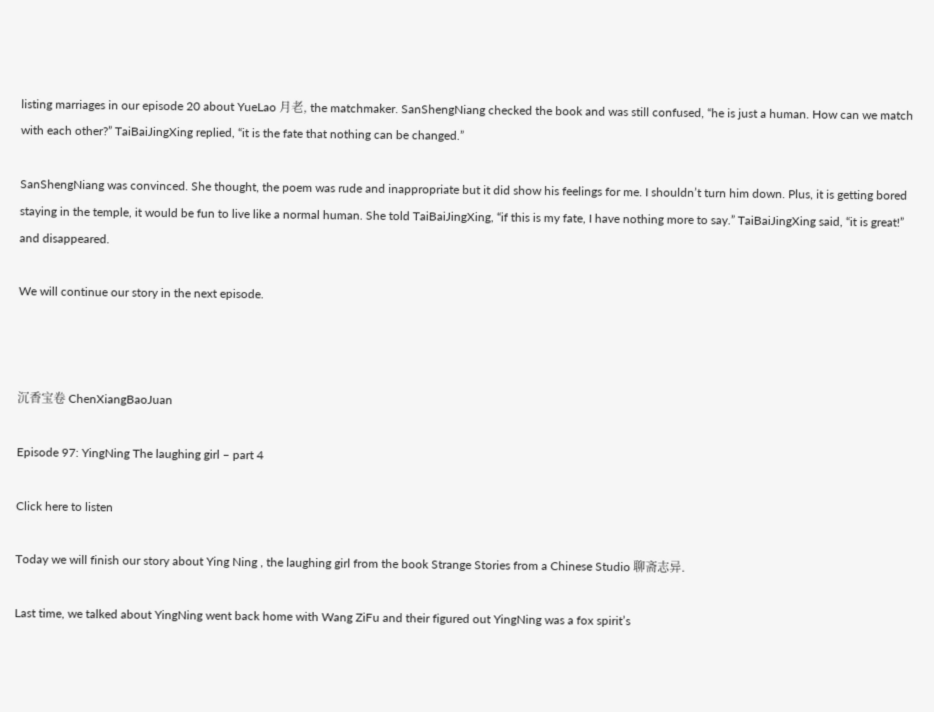listing marriages in our episode 20 about YueLao 月老, the matchmaker. SanShengNiang checked the book and was still confused, “he is just a human. How can we match with each other?” TaiBaiJingXing replied, “it is the fate that nothing can be changed.”

SanShengNiang was convinced. She thought, the poem was rude and inappropriate but it did show his feelings for me. I shouldn’t turn him down. Plus, it is getting bored staying in the temple, it would be fun to live like a normal human. She told TaiBaiJingXing, “if this is my fate, I have nothing more to say.” TaiBaiJingXing said, “it is great!” and disappeared.

We will continue our story in the next episode.



沉香宝卷 ChenXiangBaoJuan

Episode 97: YingNing The laughing girl – part 4

Click here to listen

Today we will finish our story about Ying Ning , the laughing girl from the book Strange Stories from a Chinese Studio 聊斋志异.

Last time, we talked about YingNing went back home with Wang ZiFu and their figured out YingNing was a fox spirit’s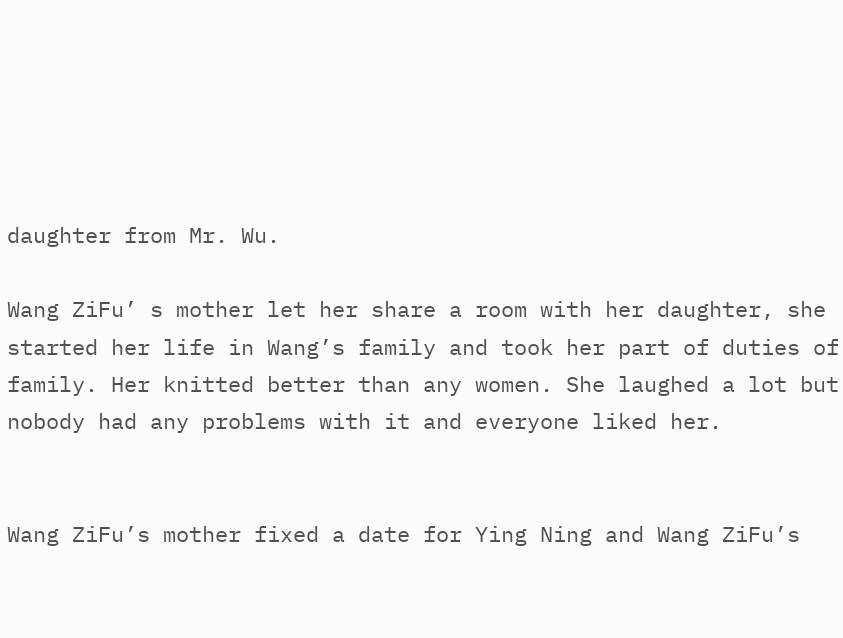daughter from Mr. Wu.

Wang ZiFu’ s mother let her share a room with her daughter, she started her life in Wang’s family and took her part of duties of family. Her knitted better than any women. She laughed a lot but nobody had any problems with it and everyone liked her.


Wang ZiFu’s mother fixed a date for Ying Ning and Wang ZiFu’s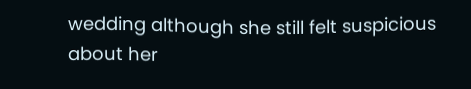wedding although she still felt suspicious about her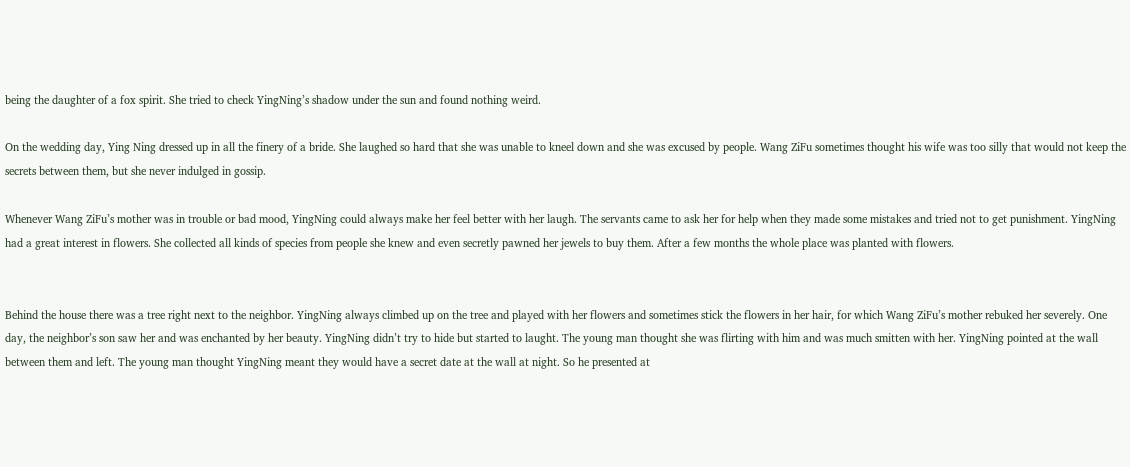being the daughter of a fox spirit. She tried to check YingNing’s shadow under the sun and found nothing weird.

On the wedding day, Ying Ning dressed up in all the finery of a bride. She laughed so hard that she was unable to kneel down and she was excused by people. Wang ZiFu sometimes thought his wife was too silly that would not keep the secrets between them, but she never indulged in gossip.

Whenever Wang ZiFu’s mother was in trouble or bad mood, YingNing could always make her feel better with her laugh. The servants came to ask her for help when they made some mistakes and tried not to get punishment. YingNing had a great interest in flowers. She collected all kinds of species from people she knew and even secretly pawned her jewels to buy them. After a few months the whole place was planted with flowers.


Behind the house there was a tree right next to the neighbor. YingNing always climbed up on the tree and played with her flowers and sometimes stick the flowers in her hair, for which Wang ZiFu’s mother rebuked her severely. One day, the neighbor’s son saw her and was enchanted by her beauty. YingNing didn’t try to hide but started to laught. The young man thought she was flirting with him and was much smitten with her. YingNing pointed at the wall between them and left. The young man thought YingNing meant they would have a secret date at the wall at night. So he presented at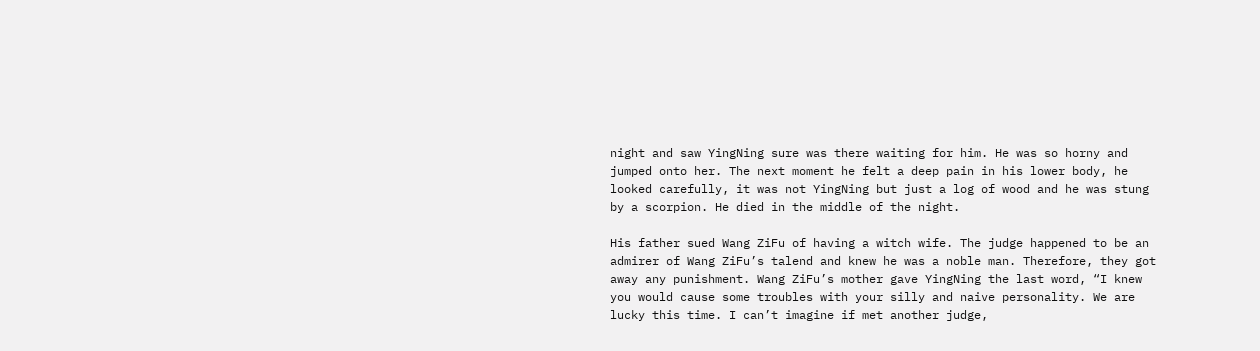night and saw YingNing sure was there waiting for him. He was so horny and jumped onto her. The next moment he felt a deep pain in his lower body, he looked carefully, it was not YingNing but just a log of wood and he was stung by a scorpion. He died in the middle of the night.

His father sued Wang ZiFu of having a witch wife. The judge happened to be an admirer of Wang ZiFu’s talend and knew he was a noble man. Therefore, they got away any punishment. Wang ZiFu’s mother gave YingNing the last word, “I knew you would cause some troubles with your silly and naive personality. We are lucky this time. I can’t imagine if met another judge,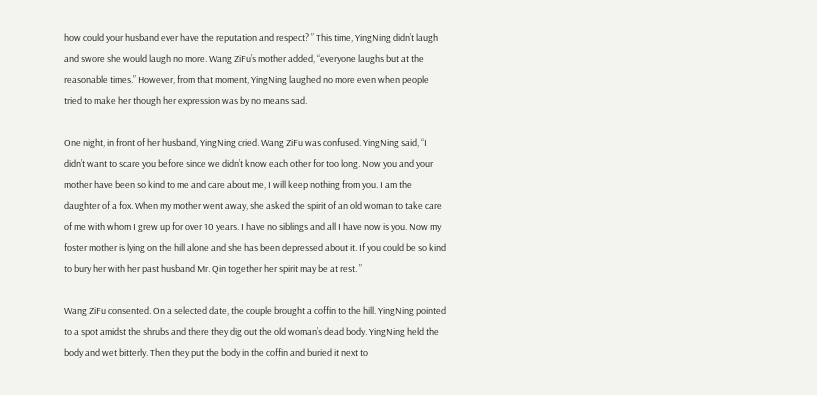how could your husband ever have the reputation and respect? ” This time, YingNing didn’t laugh and swore she would laugh no more. Wang ZiFu’s mother added, “everyone laughs but at the reasonable times.” However, from that moment, YingNing laughed no more even when people tried to make her though her expression was by no means sad.

One night, in front of her husband, YingNing cried. Wang ZiFu was confused. YingNing said, “I didn’t want to scare you before since we didn’t know each other for too long. Now you and your mother have been so kind to me and care about me, I will keep nothing from you. I am the daughter of a fox. When my mother went away, she asked the spirit of an old woman to take care of me with whom I grew up for over 10 years. I have no siblings and all I have now is you. Now my foster mother is lying on the hill alone and she has been depressed about it. If you could be so kind to bury her with her past husband Mr. Qin together her spirit may be at rest. ”

Wang ZiFu consented. On a selected date, the couple brought a coffin to the hill. YingNing pointed to a spot amidst the shrubs and there they dig out the old woman’s dead body. YingNing held the body and wet bitterly. Then they put the body in the coffin and buried it next to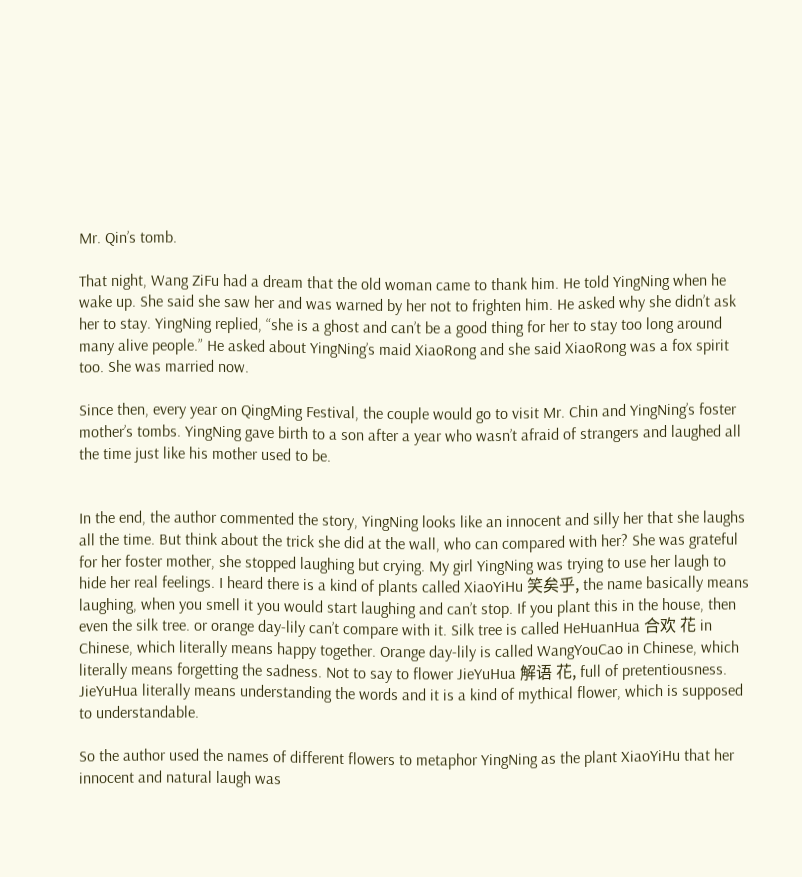Mr. Qin’s tomb.

That night, Wang ZiFu had a dream that the old woman came to thank him. He told YingNing when he wake up. She said she saw her and was warned by her not to frighten him. He asked why she didn’t ask her to stay. YingNing replied, “she is a ghost and can’t be a good thing for her to stay too long around many alive people.” He asked about YingNing’s maid XiaoRong and she said XiaoRong was a fox spirit too. She was married now.

Since then, every year on QingMing Festival, the couple would go to visit Mr. Chin and YingNing’s foster mother’s tombs. YingNing gave birth to a son after a year who wasn’t afraid of strangers and laughed all the time just like his mother used to be.


In the end, the author commented the story, YingNing looks like an innocent and silly her that she laughs all the time. But think about the trick she did at the wall, who can compared with her? She was grateful for her foster mother, she stopped laughing but crying. My girl YingNing was trying to use her laugh to hide her real feelings. I heard there is a kind of plants called XiaoYiHu 笑矣乎, the name basically means laughing, when you smell it you would start laughing and can’t stop. If you plant this in the house, then even the silk tree. or orange day-lily can’t compare with it. Silk tree is called HeHuanHua 合欢 花 in Chinese, which literally means happy together. Orange day-lily is called WangYouCao in Chinese, which literally means forgetting the sadness. Not to say to flower JieYuHua 解语 花, full of pretentiousness. JieYuHua literally means understanding the words and it is a kind of mythical flower, which is supposed to understandable.

So the author used the names of different flowers to metaphor YingNing as the plant XiaoYiHu that her innocent and natural laugh was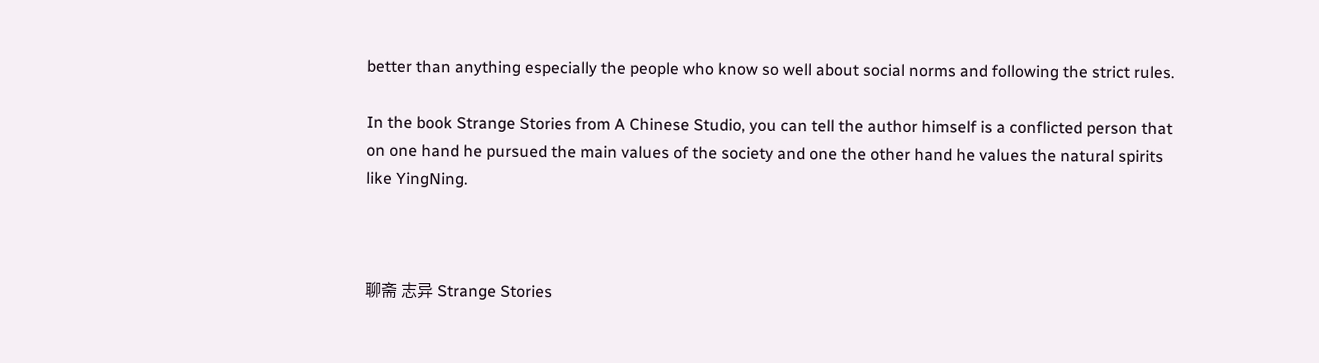better than anything especially the people who know so well about social norms and following the strict rules.

In the book Strange Stories from A Chinese Studio, you can tell the author himself is a conflicted person that on one hand he pursued the main values of the society and one the other hand he values the natural spirits like YingNing.



聊斋 志异 Strange Stories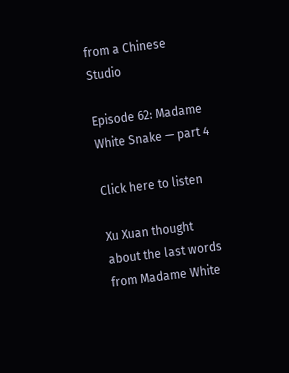from a Chinese Studio

Episode 62: Madame White Snake — part 4

Click here to listen

Xu Xuan thought about the last words from Madame White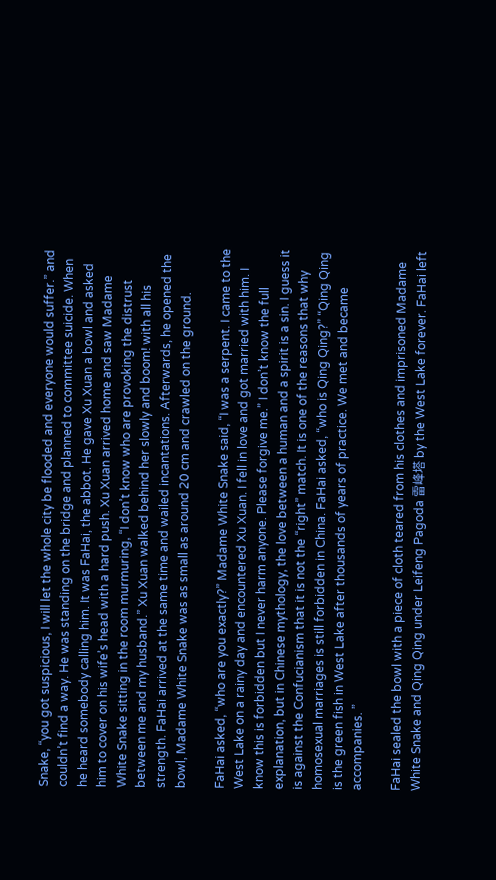Snake, “you got suspicious, I will let the whole city be flooded and everyone would suffer.” and couldn’t find a way. He was standing on the bridge and planned to committee suicide. When he heard somebody calling him. It was FaHai, the abbot. He gave Xu Xuan a bowl and asked him to cover on his wife’s head with a hard push. Xu Xuan arrived home and saw Madame White Snake sitting in the room murmuring, “I don’t know who are provoking the distrust between me and my husband.” Xu Xuan walked behind her slowly and boom! with all his strength. FaHai arrived at the same time and wailed incantations. Afterwards, he opened the bowl, Madame White Snake was as small as around 20 cm and crawled on the ground.

FaHai asked, “who are you exactly?” Madame White Snake said, “I was a serpent. I came to the West Lake on a rainy day and encountered Xu Xuan. I fell in love and got married with him. I know this is forbidden but I never harm anyone. Please forgive me.” I don’t know the full explanation, but in Chinese mythology, the love between a human and a spirit is a sin. I guess it is against the Confucianism that it is not the “right” match. It is one of the reasons that why homosexual marriages is still forbidden in China. FaHai asked, “who is Qing Qing?” “Qing Qing is the green fish in West Lake after thousands of years of practice. We met and became accompanies. ”

FaHai sealed the bowl with a piece of cloth teared from his clothes and imprisoned Madame White Snake and Qing Qing under Leifeng Pagoda 雷峰塔 by the West Lake forever. FaHai left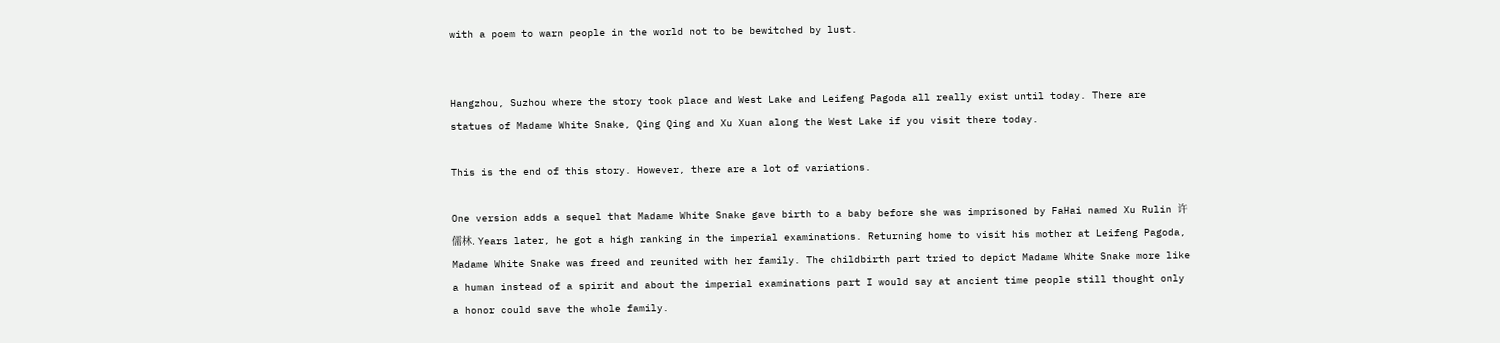with a poem to warn people in the world not to be bewitched by lust.


Hangzhou, Suzhou where the story took place and West Lake and Leifeng Pagoda all really exist until today. There are statues of Madame White Snake, Qing Qing and Xu Xuan along the West Lake if you visit there today.

This is the end of this story. However, there are a lot of variations.

One version adds a sequel that Madame White Snake gave birth to a baby before she was imprisoned by FaHai named Xu Rulin 许儒林. Years later, he got a high ranking in the imperial examinations. Returning home to visit his mother at Leifeng Pagoda, Madame White Snake was freed and reunited with her family. The childbirth part tried to depict Madame White Snake more like a human instead of a spirit and about the imperial examinations part I would say at ancient time people still thought only a honor could save the whole family.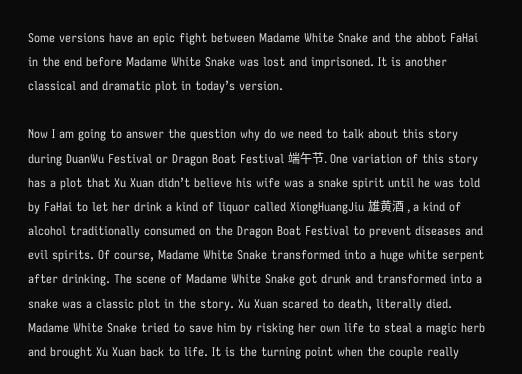Some versions have an epic fight between Madame White Snake and the abbot FaHai in the end before Madame White Snake was lost and imprisoned. It is another classical and dramatic plot in today’s version.

Now I am going to answer the question why do we need to talk about this story during DuanWu Festival or Dragon Boat Festival 端午节. One variation of this story has a plot that Xu Xuan didn’t believe his wife was a snake spirit until he was told by FaHai to let her drink a kind of liquor called XiongHuangJiu 雄黄酒 , a kind of alcohol traditionally consumed on the Dragon Boat Festival to prevent diseases and evil spirits. Of course, Madame White Snake transformed into a huge white serpent after drinking. The scene of Madame White Snake got drunk and transformed into a snake was a classic plot in the story. Xu Xuan scared to death, literally died. Madame White Snake tried to save him by risking her own life to steal a magic herb and brought Xu Xuan back to life. It is the turning point when the couple really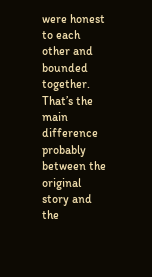were honest to each other and bounded together. That’s the main difference probably between the original story and the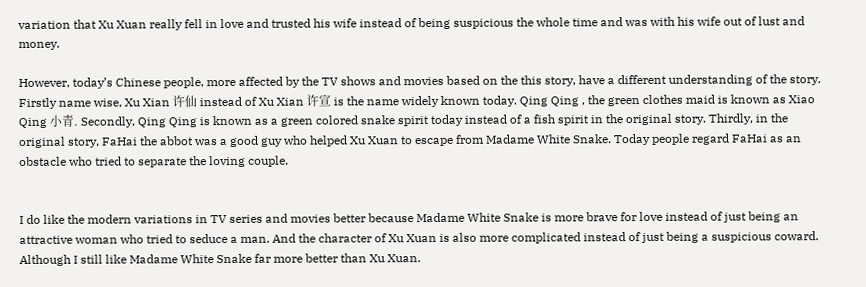variation that Xu Xuan really fell in love and trusted his wife instead of being suspicious the whole time and was with his wife out of lust and money.

However, today’s Chinese people, more affected by the TV shows and movies based on the this story, have a different understanding of the story. Firstly name wise, Xu Xian 许仙 instead of Xu Xian 许宣 is the name widely known today. Qing Qing , the green clothes maid is known as Xiao Qing 小青. Secondly, Qing Qing is known as a green colored snake spirit today instead of a fish spirit in the original story. Thirdly, in the original story, FaHai the abbot was a good guy who helped Xu Xuan to escape from Madame White Snake. Today people regard FaHai as an obstacle who tried to separate the loving couple.


I do like the modern variations in TV series and movies better because Madame White Snake is more brave for love instead of just being an attractive woman who tried to seduce a man. And the character of Xu Xuan is also more complicated instead of just being a suspicious coward. Although I still like Madame White Snake far more better than Xu Xuan.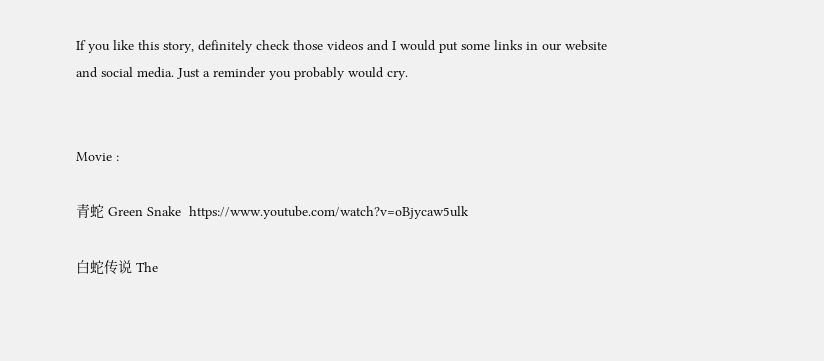If you like this story, definitely check those videos and I would put some links in our website and social media. Just a reminder you probably would cry.


Movie :

青蛇 Green Snake  https://www.youtube.com/watch?v=oBjycaw5ulk

白蛇传说 The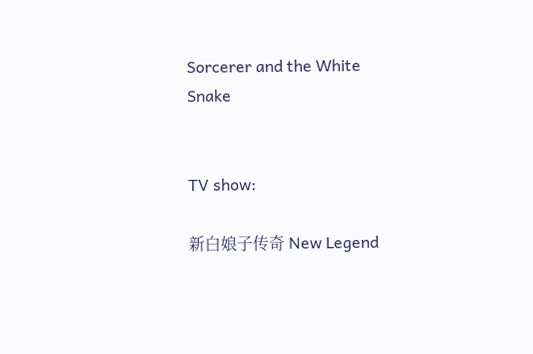Sorcerer and the White Snake


TV show:

新白娘子传奇 New Legend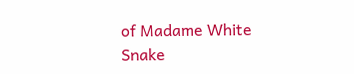of Madame White Snake